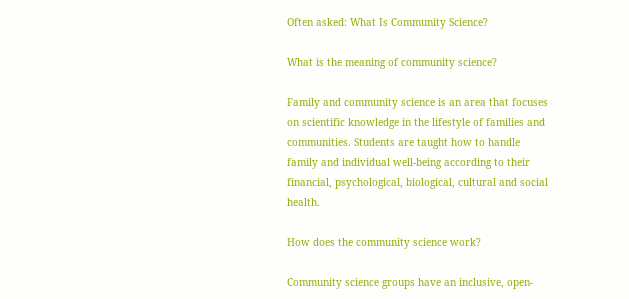Often asked: What Is Community Science?

What is the meaning of community science?

Family and community science is an area that focuses on scientific knowledge in the lifestyle of families and communities. Students are taught how to handle family and individual well-being according to their financial, psychological, biological, cultural and social health.

How does the community science work?

Community science groups have an inclusive, open-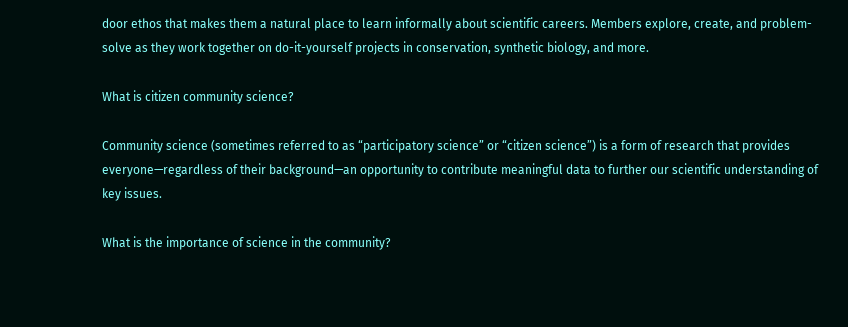door ethos that makes them a natural place to learn informally about scientific careers. Members explore, create, and problem-solve as they work together on do-it-yourself projects in conservation, synthetic biology, and more.

What is citizen community science?

Community science (sometimes referred to as “participatory science” or “citizen science”) is a form of research that provides everyone—regardless of their background—an opportunity to contribute meaningful data to further our scientific understanding of key issues.

What is the importance of science in the community?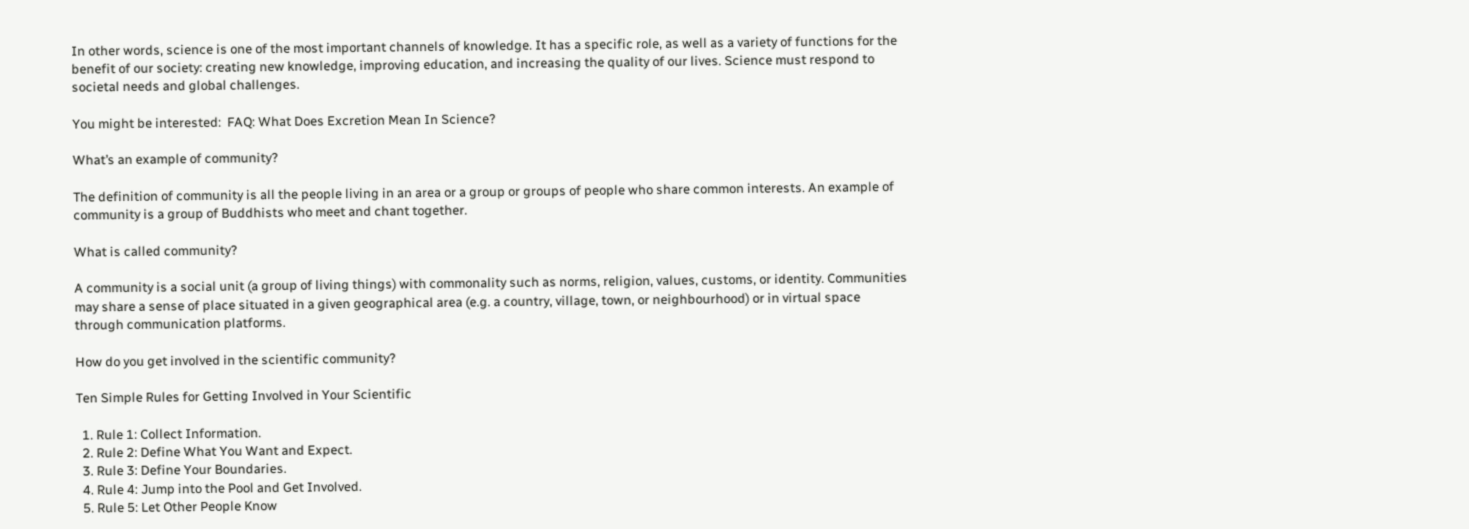In other words, science is one of the most important channels of knowledge. It has a specific role, as well as a variety of functions for the benefit of our society: creating new knowledge, improving education, and increasing the quality of our lives. Science must respond to societal needs and global challenges.

You might be interested:  FAQ: What Does Excretion Mean In Science?

What’s an example of community?

The definition of community is all the people living in an area or a group or groups of people who share common interests. An example of community is a group of Buddhists who meet and chant together.

What is called community?

A community is a social unit (a group of living things) with commonality such as norms, religion, values, customs, or identity. Communities may share a sense of place situated in a given geographical area (e.g. a country, village, town, or neighbourhood) or in virtual space through communication platforms.

How do you get involved in the scientific community?

Ten Simple Rules for Getting Involved in Your Scientific

  1. Rule 1: Collect Information.
  2. Rule 2: Define What You Want and Expect.
  3. Rule 3: Define Your Boundaries.
  4. Rule 4: Jump into the Pool and Get Involved.
  5. Rule 5: Let Other People Know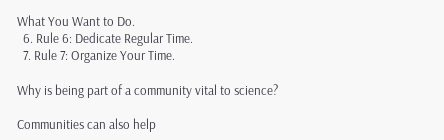What You Want to Do.
  6. Rule 6: Dedicate Regular Time.
  7. Rule 7: Organize Your Time.

Why is being part of a community vital to science?

Communities can also help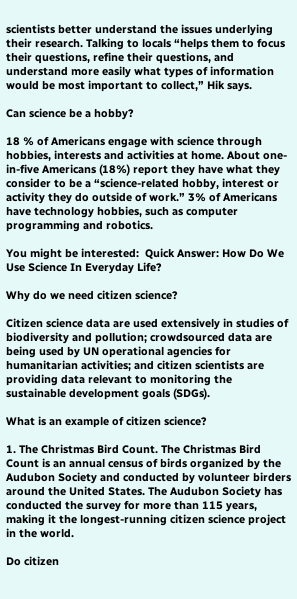scientists better understand the issues underlying their research. Talking to locals “helps them to focus their questions, refine their questions, and understand more easily what types of information would be most important to collect,” Hik says.

Can science be a hobby?

18 % of Americans engage with science through hobbies, interests and activities at home. About one-in-five Americans (18%) report they have what they consider to be a “science-related hobby, interest or activity they do outside of work.” 3% of Americans have technology hobbies, such as computer programming and robotics.

You might be interested:  Quick Answer: How Do We Use Science In Everyday Life?

Why do we need citizen science?

Citizen science data are used extensively in studies of biodiversity and pollution; crowdsourced data are being used by UN operational agencies for humanitarian activities; and citizen scientists are providing data relevant to monitoring the sustainable development goals (SDGs).

What is an example of citizen science?

1. The Christmas Bird Count. The Christmas Bird Count is an annual census of birds organized by the Audubon Society and conducted by volunteer birders around the United States. The Audubon Society has conducted the survey for more than 115 years, making it the longest-running citizen science project in the world.

Do citizen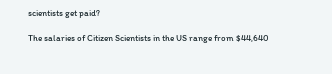scientists get paid?

The salaries of Citizen Scientists in the US range from $44,640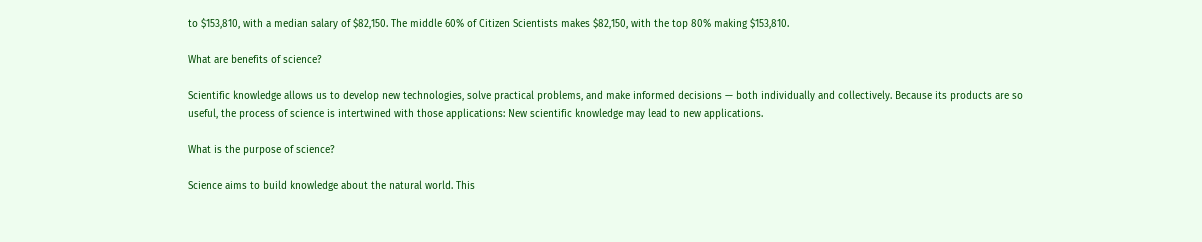to $153,810, with a median salary of $82,150. The middle 60% of Citizen Scientists makes $82,150, with the top 80% making $153,810.

What are benefits of science?

Scientific knowledge allows us to develop new technologies, solve practical problems, and make informed decisions — both individually and collectively. Because its products are so useful, the process of science is intertwined with those applications: New scientific knowledge may lead to new applications.

What is the purpose of science?

Science aims to build knowledge about the natural world. This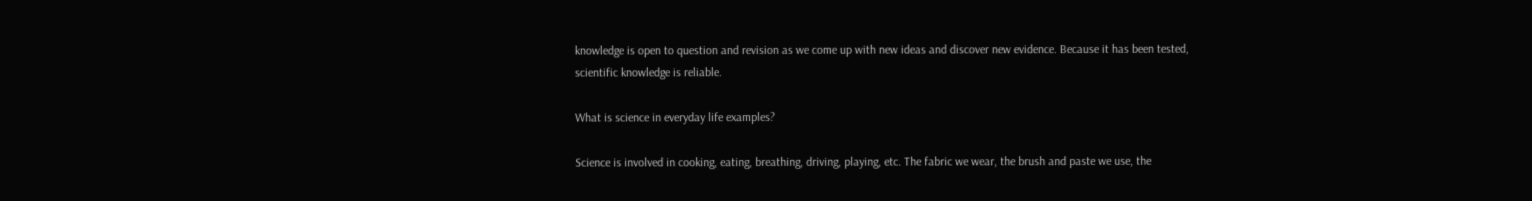knowledge is open to question and revision as we come up with new ideas and discover new evidence. Because it has been tested, scientific knowledge is reliable.

What is science in everyday life examples?

Science is involved in cooking, eating, breathing, driving, playing, etc. The fabric we wear, the brush and paste we use, the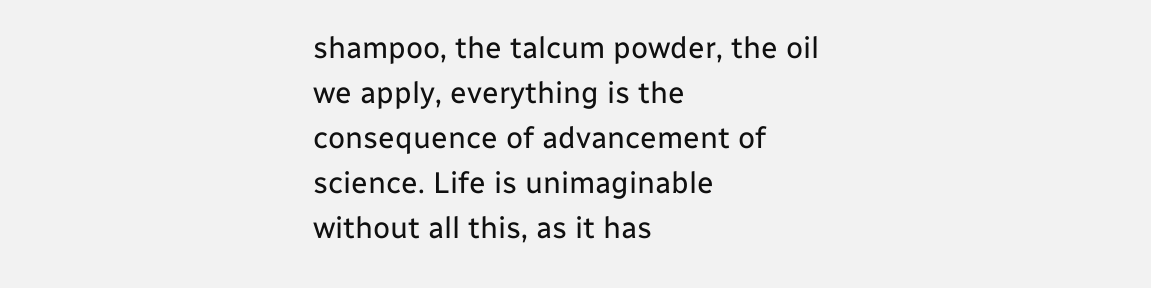shampoo, the talcum powder, the oil we apply, everything is the consequence of advancement of science. Life is unimaginable without all this, as it has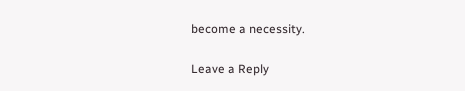become a necessity.

Leave a Reply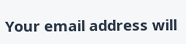Your email address will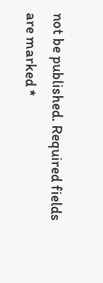not be published. Required fields are marked *